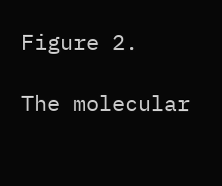Figure 2.

The molecular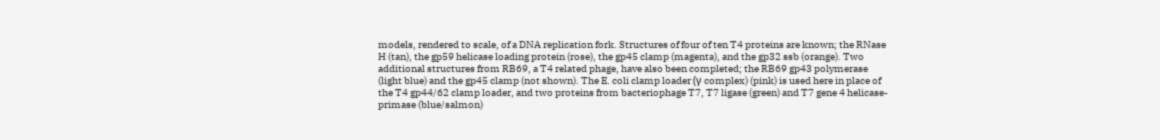models, rendered to scale, of a DNA replication fork. Structures of four of ten T4 proteins are known; the RNase H (tan), the gp59 helicase loading protein (rose), the gp45 clamp (magenta), and the gp32 ssb (orange). Two additional structures from RB69, a T4 related phage, have also been completed; the RB69 gp43 polymerase (light blue) and the gp45 clamp (not shown). The E. coli clamp loader (γ complex) (pink) is used here in place of the T4 gp44/62 clamp loader, and two proteins from bacteriophage T7, T7 ligase (green) and T7 gene 4 helicase-primase (blue/salmon)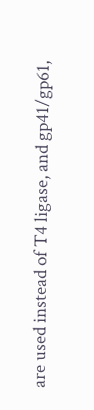are used instead of T4 ligase, and gp41/gp61,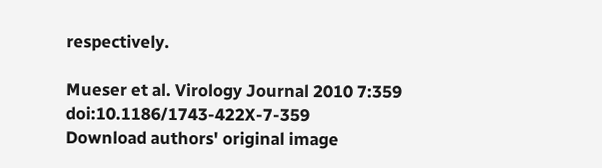respectively.

Mueser et al. Virology Journal 2010 7:359   doi:10.1186/1743-422X-7-359
Download authors' original image